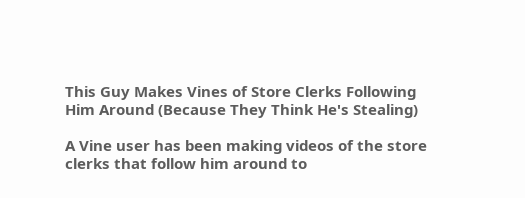This Guy Makes Vines of Store Clerks Following Him Around (Because They Think He's Stealing)

A Vine user has been making videos of the store clerks that follow him around to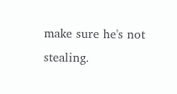make sure he's not stealing.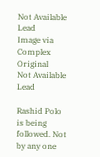Not Available Lead
Image via Complex Original
Not Available Lead

Rashid Polo is being followed. Not by any one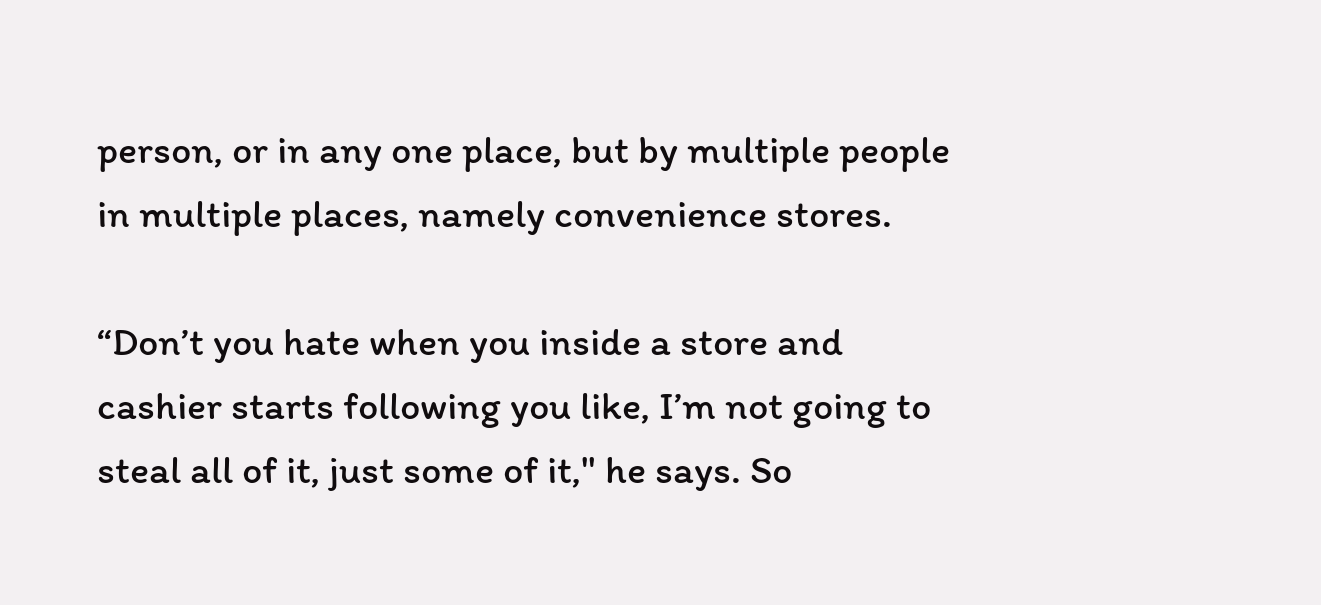person, or in any one place, but by multiple people in multiple places, namely convenience stores.

“Don’t you hate when you inside a store and cashier starts following you like, I’m not going to steal all of it, just some of it," he says. So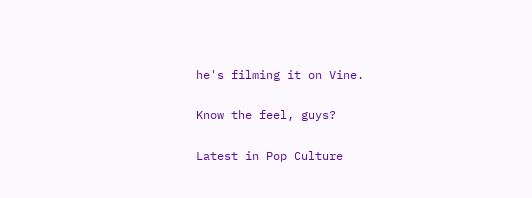he's filming it on Vine.

Know the feel, guys?

Latest in Pop Culture